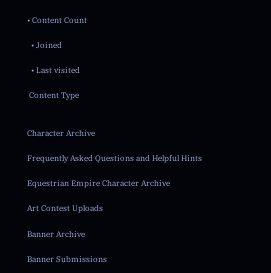• Content Count

  • Joined

  • Last visited

 Content Type


Character Archive

Frequently Asked Questions and Helpful Hints

Equestrian Empire Character Archive

Art Contest Uploads

Banner Archive

Banner Submissions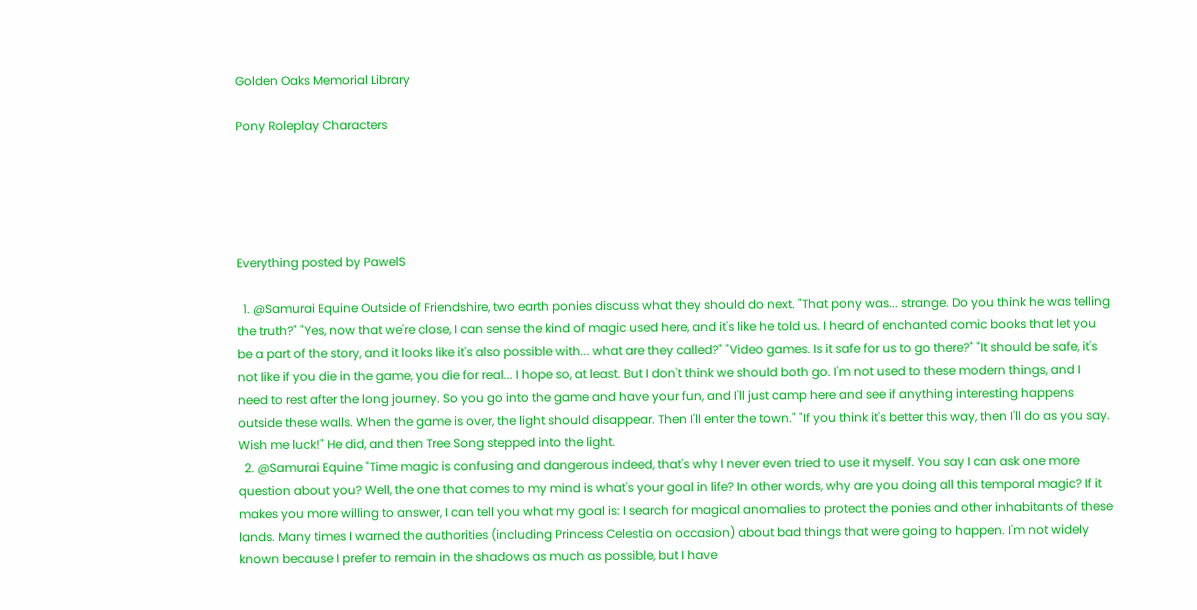Golden Oaks Memorial Library

Pony Roleplay Characters





Everything posted by PawelS

  1. @Samurai Equine Outside of Friendshire, two earth ponies discuss what they should do next. "That pony was... strange. Do you think he was telling the truth?" "Yes, now that we're close, I can sense the kind of magic used here, and it's like he told us. I heard of enchanted comic books that let you be a part of the story, and it looks like it's also possible with... what are they called?" "Video games. Is it safe for us to go there?" "It should be safe, it's not like if you die in the game, you die for real... I hope so, at least. But I don't think we should both go. I'm not used to these modern things, and I need to rest after the long journey. So you go into the game and have your fun, and I'll just camp here and see if anything interesting happens outside these walls. When the game is over, the light should disappear. Then I'll enter the town." "If you think it's better this way, then I'll do as you say. Wish me luck!" He did, and then Tree Song stepped into the light.
  2. @Samurai Equine "Time magic is confusing and dangerous indeed, that's why I never even tried to use it myself. You say I can ask one more question about you? Well, the one that comes to my mind is what's your goal in life? In other words, why are you doing all this temporal magic? If it makes you more willing to answer, I can tell you what my goal is: I search for magical anomalies to protect the ponies and other inhabitants of these lands. Many times I warned the authorities (including Princess Celestia on occasion) about bad things that were going to happen. I'm not widely known because I prefer to remain in the shadows as much as possible, but I have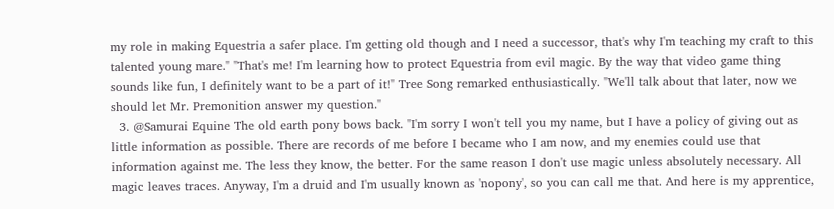my role in making Equestria a safer place. I'm getting old though and I need a successor, that's why I'm teaching my craft to this talented young mare." "That's me! I'm learning how to protect Equestria from evil magic. By the way that video game thing sounds like fun, I definitely want to be a part of it!" Tree Song remarked enthusiastically. "We'll talk about that later, now we should let Mr. Premonition answer my question."
  3. @Samurai Equine The old earth pony bows back. "I'm sorry I won't tell you my name, but I have a policy of giving out as little information as possible. There are records of me before I became who I am now, and my enemies could use that information against me. The less they know, the better. For the same reason I don't use magic unless absolutely necessary. All magic leaves traces. Anyway, I'm a druid and I'm usually known as 'nopony', so you can call me that. And here is my apprentice,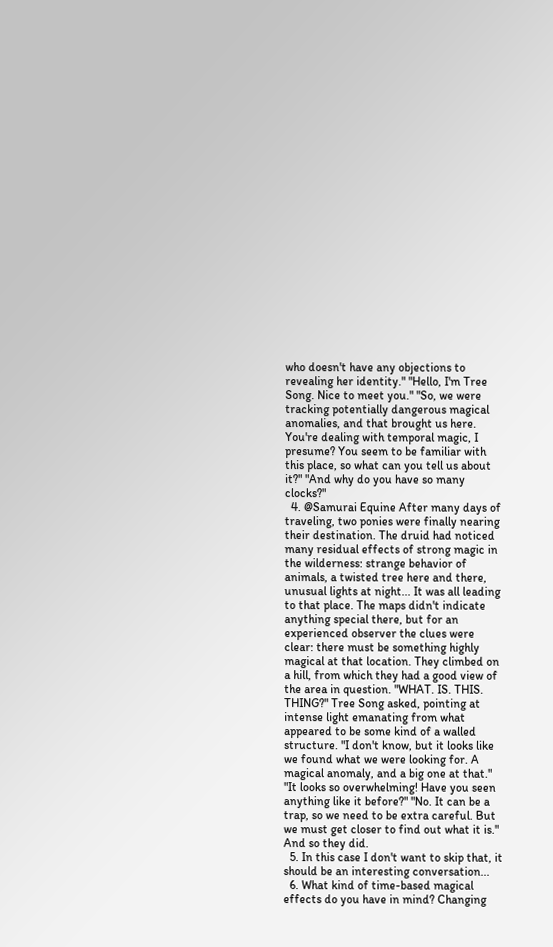who doesn't have any objections to revealing her identity." "Hello, I'm Tree Song. Nice to meet you." "So, we were tracking potentially dangerous magical anomalies, and that brought us here. You're dealing with temporal magic, I presume? You seem to be familiar with this place, so what can you tell us about it?" "And why do you have so many clocks?"
  4. @Samurai Equine After many days of traveling, two ponies were finally nearing their destination. The druid had noticed many residual effects of strong magic in the wilderness: strange behavior of animals, a twisted tree here and there, unusual lights at night... It was all leading to that place. The maps didn't indicate anything special there, but for an experienced observer the clues were clear: there must be something highly magical at that location. They climbed on a hill, from which they had a good view of the area in question. "WHAT. IS. THIS. THING?" Tree Song asked, pointing at intense light emanating from what appeared to be some kind of a walled structure. "I don't know, but it looks like we found what we were looking for. A magical anomaly, and a big one at that." "It looks so overwhelming! Have you seen anything like it before?" "No. It can be a trap, so we need to be extra careful. But we must get closer to find out what it is." And so they did.
  5. In this case I don't want to skip that, it should be an interesting conversation...
  6. What kind of time-based magical effects do you have in mind? Changing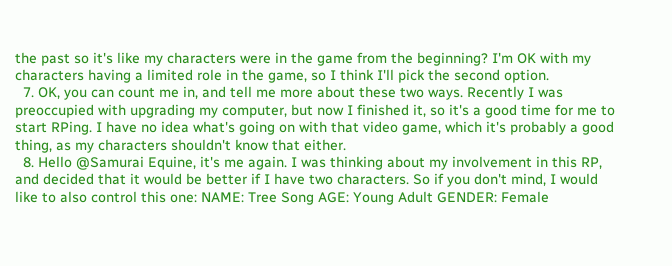the past so it's like my characters were in the game from the beginning? I'm OK with my characters having a limited role in the game, so I think I'll pick the second option.
  7. OK, you can count me in, and tell me more about these two ways. Recently I was preoccupied with upgrading my computer, but now I finished it, so it's a good time for me to start RPing. I have no idea what's going on with that video game, which it's probably a good thing, as my characters shouldn't know that either.
  8. Hello @Samurai Equine, it's me again. I was thinking about my involvement in this RP, and decided that it would be better if I have two characters. So if you don't mind, I would like to also control this one: NAME: Tree Song AGE: Young Adult GENDER: Female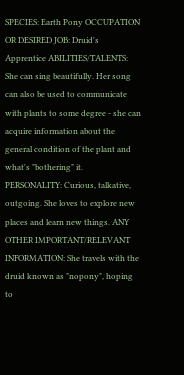SPECIES: Earth Pony OCCUPATION OR DESIRED JOB: Druid's Apprentice ABILITIES/TALENTS: She can sing beautifully. Her song can also be used to communicate with plants to some degree - she can acquire information about the general condition of the plant and what's "bothering" it. PERSONALITY: Curious, talkative, outgoing. She loves to explore new places and learn new things. ANY OTHER IMPORTANT/RELEVANT INFORMATION: She travels with the druid known as "nopony", hoping to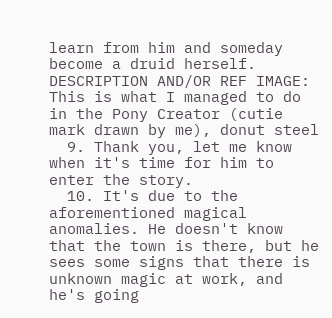learn from him and someday become a druid herself. DESCRIPTION AND/OR REF IMAGE: This is what I managed to do in the Pony Creator (cutie mark drawn by me), donut steel
  9. Thank you, let me know when it's time for him to enter the story.
  10. It's due to the aforementioned magical anomalies. He doesn't know that the town is there, but he sees some signs that there is unknown magic at work, and he's going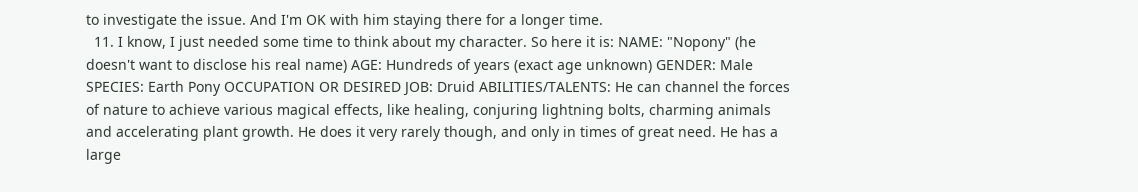to investigate the issue. And I'm OK with him staying there for a longer time.
  11. I know, I just needed some time to think about my character. So here it is: NAME: "Nopony" (he doesn't want to disclose his real name) AGE: Hundreds of years (exact age unknown) GENDER: Male SPECIES: Earth Pony OCCUPATION OR DESIRED JOB: Druid ABILITIES/TALENTS: He can channel the forces of nature to achieve various magical effects, like healing, conjuring lightning bolts, charming animals and accelerating plant growth. He does it very rarely though, and only in times of great need. He has a large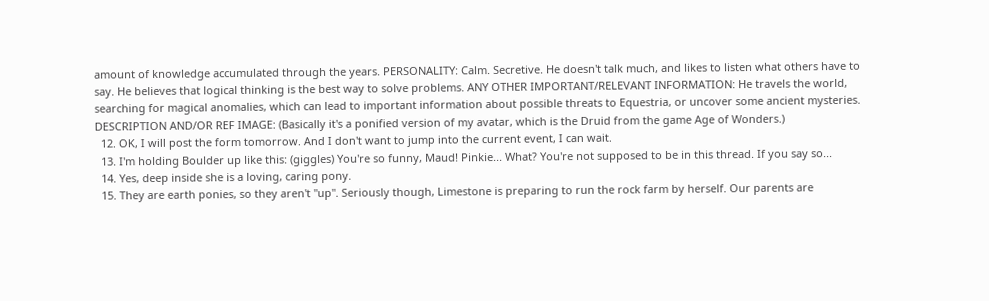amount of knowledge accumulated through the years. PERSONALITY: Calm. Secretive. He doesn't talk much, and likes to listen what others have to say. He believes that logical thinking is the best way to solve problems. ANY OTHER IMPORTANT/RELEVANT INFORMATION: He travels the world, searching for magical anomalies, which can lead to important information about possible threats to Equestria, or uncover some ancient mysteries. DESCRIPTION AND/OR REF IMAGE: (Basically it's a ponified version of my avatar, which is the Druid from the game Age of Wonders.)
  12. OK, I will post the form tomorrow. And I don't want to jump into the current event, I can wait.
  13. I'm holding Boulder up like this: (giggles) You're so funny, Maud! Pinkie... What? You're not supposed to be in this thread. If you say so...
  14. Yes, deep inside she is a loving, caring pony.
  15. They are earth ponies, so they aren't "up". Seriously though, Limestone is preparing to run the rock farm by herself. Our parents are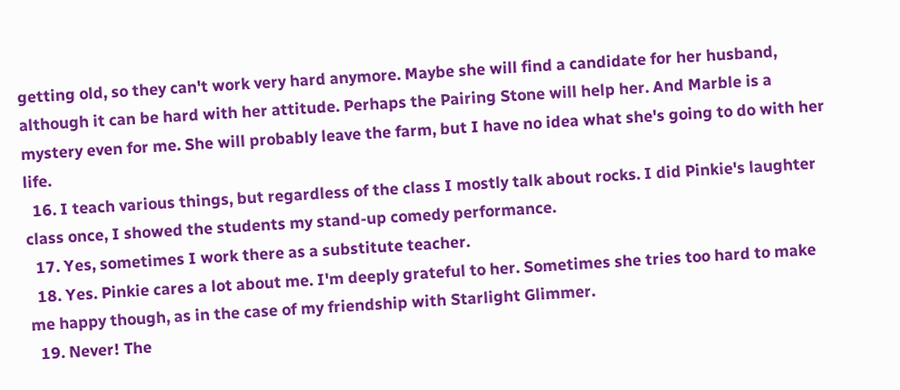getting old, so they can't work very hard anymore. Maybe she will find a candidate for her husband, although it can be hard with her attitude. Perhaps the Pairing Stone will help her. And Marble is a mystery even for me. She will probably leave the farm, but I have no idea what she's going to do with her life.
  16. I teach various things, but regardless of the class I mostly talk about rocks. I did Pinkie's laughter class once, I showed the students my stand-up comedy performance.
  17. Yes, sometimes I work there as a substitute teacher.
  18. Yes. Pinkie cares a lot about me. I'm deeply grateful to her. Sometimes she tries too hard to make me happy though, as in the case of my friendship with Starlight Glimmer.
  19. Never! The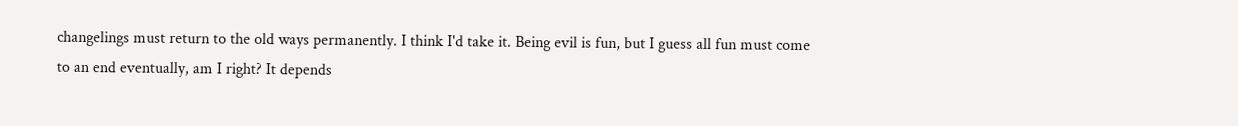changelings must return to the old ways permanently. I think I'd take it. Being evil is fun, but I guess all fun must come to an end eventually, am I right? It depends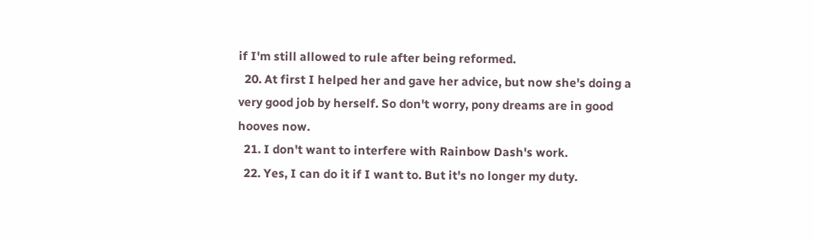if I'm still allowed to rule after being reformed.
  20. At first I helped her and gave her advice, but now she's doing a very good job by herself. So don't worry, pony dreams are in good hooves now.
  21. I don't want to interfere with Rainbow Dash's work.
  22. Yes, I can do it if I want to. But it's no longer my duty.